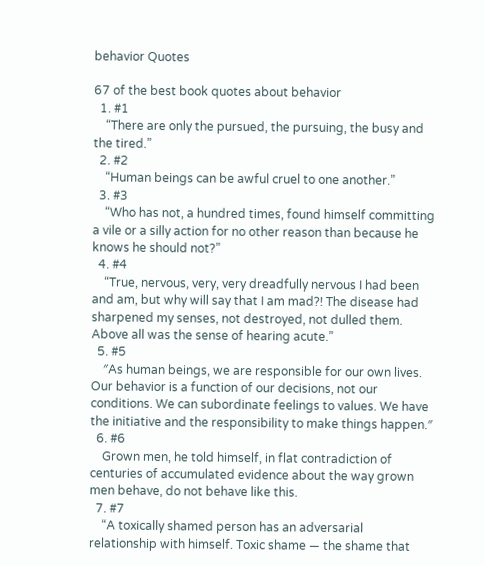behavior Quotes

67 of the best book quotes about behavior
  1. #1
    “There are only the pursued, the pursuing, the busy and the tired.”
  2. #2
    “Human beings can be awful cruel to one another.”
  3. #3
    “Who has not, a hundred times, found himself committing a vile or a silly action for no other reason than because he knows he should not?”
  4. #4
    “True, nervous, very, very dreadfully nervous I had been and am, but why will say that I am mad?! The disease had sharpened my senses, not destroyed, not dulled them. Above all was the sense of hearing acute.”
  5. #5
    ″As human beings, we are responsible for our own lives. Our behavior is a function of our decisions, not our conditions. We can subordinate feelings to values. We have the initiative and the responsibility to make things happen.″
  6. #6
    Grown men, he told himself, in flat contradiction of centuries of accumulated evidence about the way grown men behave, do not behave like this.
  7. #7
    “A toxically shamed person has an adversarial relationship with himself. Toxic shame — the shame that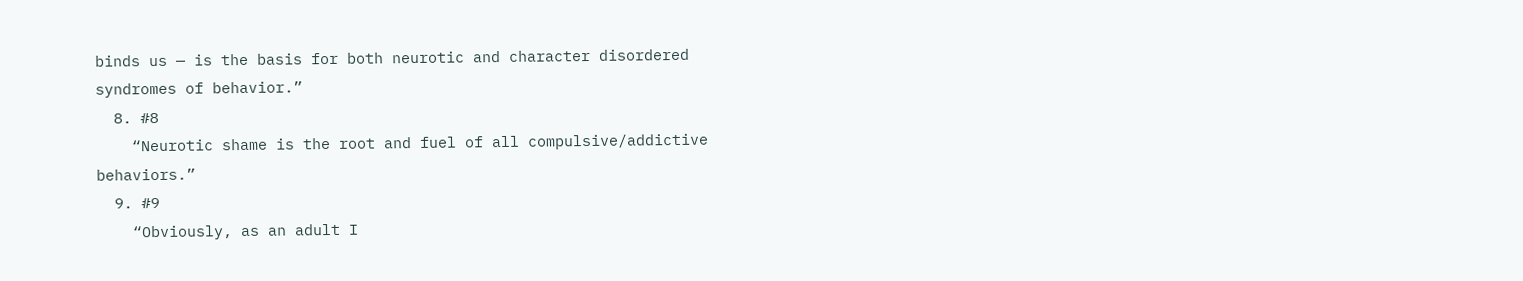binds us — is the basis for both neurotic and character disordered syndromes of behavior.”
  8. #8
    “Neurotic shame is the root and fuel of all compulsive/addictive behaviors.”
  9. #9
    “Obviously, as an adult I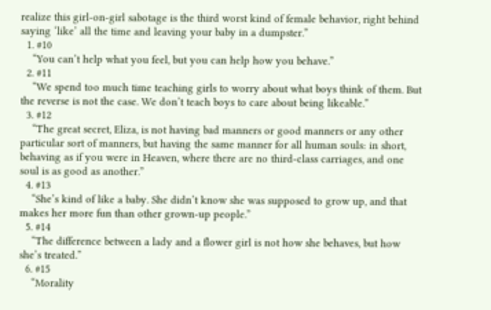realize this girl-on-girl sabotage is the third worst kind of female behavior, right behind saying ‘like’ all the time and leaving your baby in a dumpster.”
  1. #10
    “You can’t help what you feel, but you can help how you behave.”
  2. #11
    “We spend too much time teaching girls to worry about what boys think of them. But the reverse is not the case. We don’t teach boys to care about being likeable.”
  3. #12
    “The great secret, Eliza, is not having bad manners or good manners or any other particular sort of manners, but having the same manner for all human souls: in short, behaving as if you were in Heaven, where there are no third-class carriages, and one soul is as good as another.”
  4. #13
    “She’s kind of like a baby. She didn’t know she was supposed to grow up, and that makes her more fun than other grown-up people.”
  5. #14
    “The difference between a lady and a flower girl is not how she behaves, but how she’s treated.”
  6. #15
    “Morality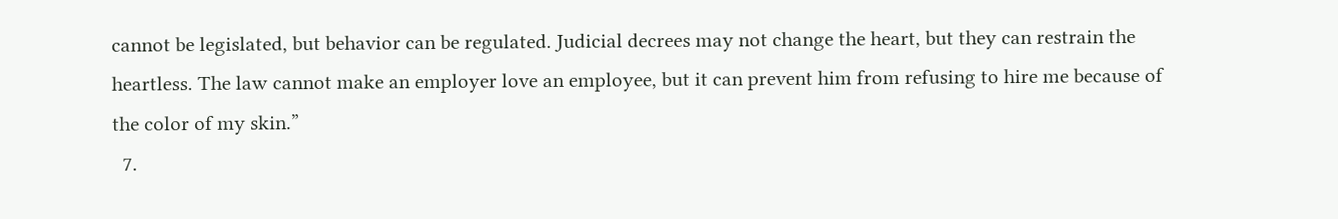cannot be legislated, but behavior can be regulated. Judicial decrees may not change the heart, but they can restrain the heartless. The law cannot make an employer love an employee, but it can prevent him from refusing to hire me because of the color of my skin.”
  7.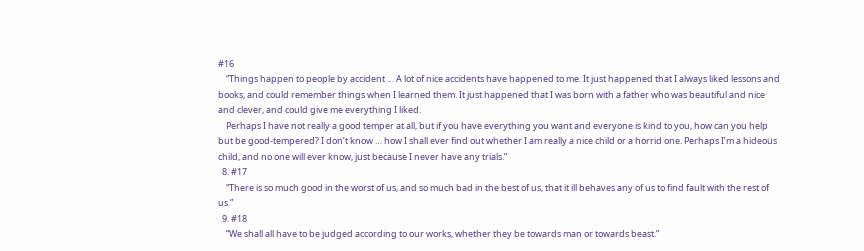#16
    “Things happen to people by accident … A lot of nice accidents have happened to me. It just happened that I always liked lessons and books, and could remember things when I learned them. It just happened that I was born with a father who was beautiful and nice and clever, and could give me everything I liked.
    Perhaps I have not really a good temper at all, but if you have everything you want and everyone is kind to you, how can you help but be good-tempered? I don’t know … how I shall ever find out whether I am really a nice child or a horrid one. Perhaps I’m a hideous child, and no one will ever know, just because I never have any trials.”
  8. #17
    “There is so much good in the worst of us, and so much bad in the best of us, that it ill behaves any of us to find fault with the rest of us.”
  9. #18
    “We shall all have to be judged according to our works, whether they be towards man or towards beast.”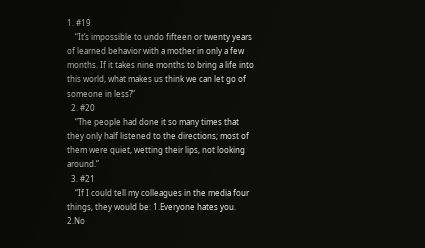1. #19
    “It’s impossible to undo fifteen or twenty years of learned behavior with a mother in only a few months. If it takes nine months to bring a life into this world, what makes us think we can let go of someone in less?”
  2. #20
    “The people had done it so many times that they only half listened to the directions; most of them were quiet, wetting their lips, not looking around.”
  3. #21
    “If I could tell my colleagues in the media four things, they would be: 1.Everyone hates you. 2.No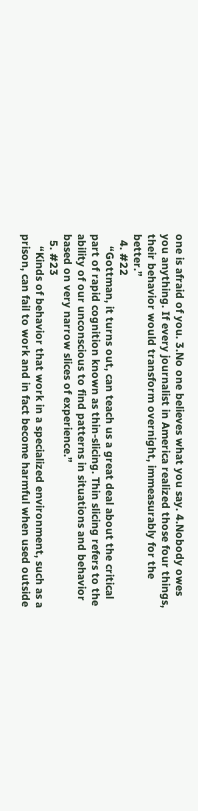one is afraid of you. 3.No one believes what you say. 4.Nobody owes you anything. If every journalist in America realized those four things, their behavior would transform overnight, immeasurably for the better.”
  4. #22
    “Gottman, it turns out, can teach us a great deal about the critical part of rapid cognition known as thin-slicing. Thin slicing refers to the ability of our unconscious to find patterns in situations and behavior based on very narrow slices of experience.”
  5. #23
    “Kinds of behavior that work in a specialized environment, such as a prison, can fail to work and in fact become harmful when used outside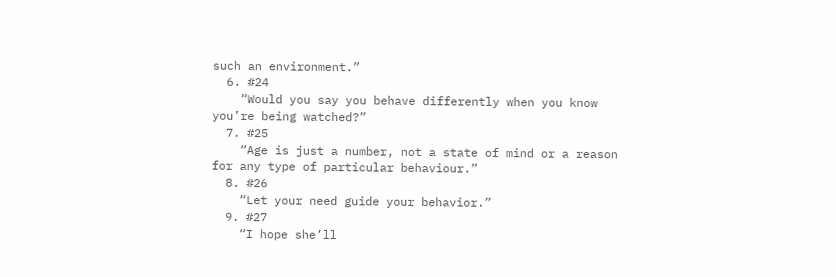such an environment.”
  6. #24
    “Would you say you behave differently when you know you’re being watched?”
  7. #25
    “Age is just a number, not a state of mind or a reason for any type of particular behaviour.”
  8. #26
    “Let your need guide your behavior.”
  9. #27
    “I hope she’ll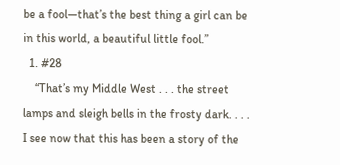be a fool—that’s the best thing a girl can be in this world, a beautiful little fool.”
  1. #28
    “That’s my Middle West . . . the street lamps and sleigh bells in the frosty dark. . . . I see now that this has been a story of the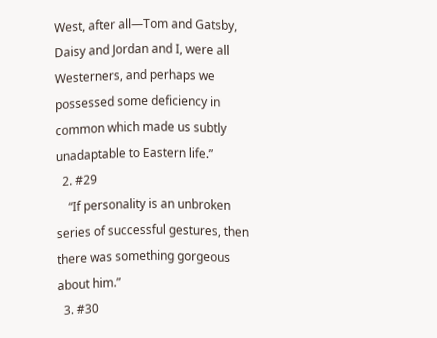West, after all—Tom and Gatsby, Daisy and Jordan and I, were all Westerners, and perhaps we possessed some deficiency in common which made us subtly unadaptable to Eastern life.”
  2. #29
    “If personality is an unbroken series of successful gestures, then there was something gorgeous about him.”
  3. #30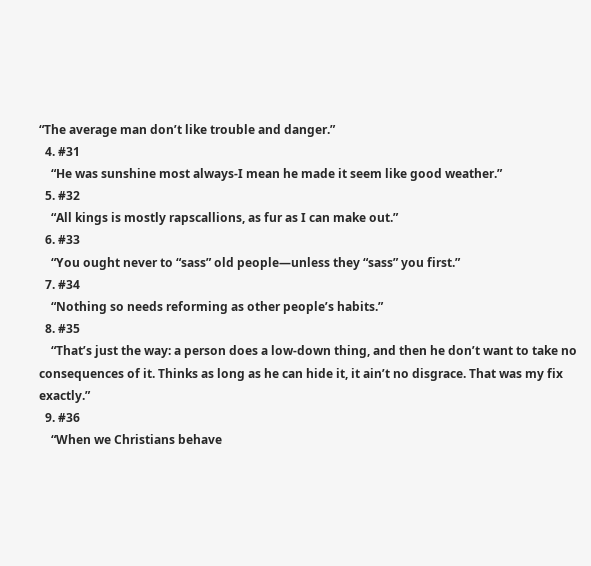“The average man don’t like trouble and danger.”
  4. #31
    “He was sunshine most always-I mean he made it seem like good weather.”
  5. #32
    “All kings is mostly rapscallions, as fur as I can make out.”
  6. #33
    “You ought never to “sass” old people—unless they “sass” you first.”
  7. #34
    “Nothing so needs reforming as other people’s habits.”
  8. #35
    “That’s just the way: a person does a low-down thing, and then he don’t want to take no consequences of it. Thinks as long as he can hide it, it ain’t no disgrace. That was my fix exactly.”
  9. #36
    “When we Christians behave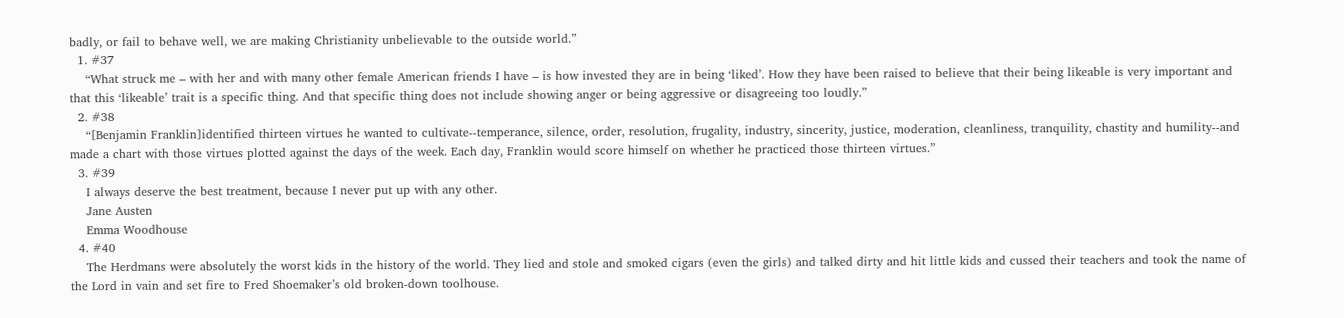badly, or fail to behave well, we are making Christianity unbelievable to the outside world.”
  1. #37
    “What struck me – with her and with many other female American friends I have – is how invested they are in being ‘liked’. How they have been raised to believe that their being likeable is very important and that this ‘likeable’ trait is a specific thing. And that specific thing does not include showing anger or being aggressive or disagreeing too loudly.”
  2. #38
    “[Benjamin Franklin]identified thirteen virtues he wanted to cultivate--temperance, silence, order, resolution, frugality, industry, sincerity, justice, moderation, cleanliness, tranquility, chastity and humility--and made a chart with those virtues plotted against the days of the week. Each day, Franklin would score himself on whether he practiced those thirteen virtues.”
  3. #39
    I always deserve the best treatment, because I never put up with any other.
    Jane Austen
    Emma Woodhouse
  4. #40
    The Herdmans were absolutely the worst kids in the history of the world. They lied and stole and smoked cigars (even the girls) and talked dirty and hit little kids and cussed their teachers and took the name of the Lord in vain and set fire to Fred Shoemaker’s old broken-down toolhouse.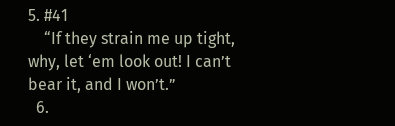5. #41
    “If they strain me up tight, why, let ‘em look out! I can’t bear it, and I won’t.”
  6.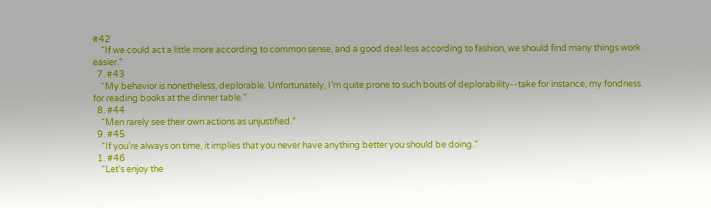#42
    “If we could act a little more according to common sense, and a good deal less according to fashion, we should find many things work easier.”
  7. #43
    “My behavior is nonetheless, deplorable. Unfortunately, I’m quite prone to such bouts of deplorability--take for instance, my fondness for reading books at the dinner table.”
  8. #44
    “Men rarely see their own actions as unjustified.”
  9. #45
    “If you’re always on time, it implies that you never have anything better you should be doing.”
  1. #46
    “Let’s enjoy the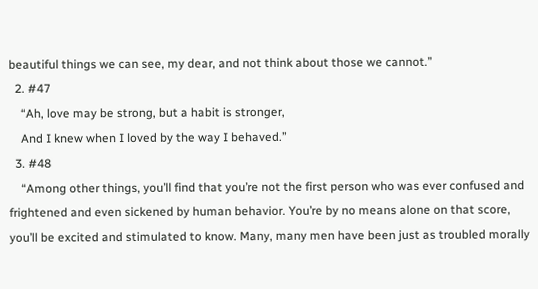beautiful things we can see, my dear, and not think about those we cannot.”
  2. #47
    “Ah, love may be strong, but a habit is stronger,
    And I knew when I loved by the way I behaved.”
  3. #48
    “Among other things, you’ll find that you’re not the first person who was ever confused and frightened and even sickened by human behavior. You’re by no means alone on that score, you’ll be excited and stimulated to know. Many, many men have been just as troubled morally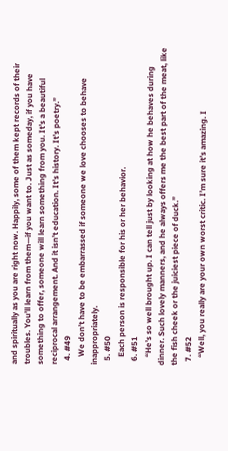and spiritually as you are right now. Happily, some of them kept records of their troubles. You’ll learn from them—if you want to. Just as someday, if you have something to offer, someone will learn something from you. It’s a beautiful reciprocal arrangement. And it isn’t education. It’s history. It’s poetry.”
  4. #49
    We don’t have to be embarrassed if someone we love chooses to behave inappropriately.
  5. #50
    Each person is responsible for his or her behavior.
  6. #51
    “He’s so well brought up. I can tell just by looking at how he behaves during dinner. Such lovely manners, and he always offers me the best part of the meat, like the fish cheek or the juiciest piece of duck.”
  7. #52
    “Well, you really are your own worst critic. I’m sure it’s amazing. I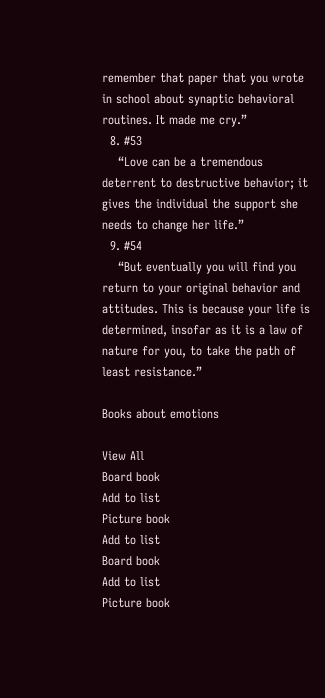remember that paper that you wrote in school about synaptic behavioral routines. It made me cry.”
  8. #53
    “Love can be a tremendous deterrent to destructive behavior; it gives the individual the support she needs to change her life.”
  9. #54
    “But eventually you will find you return to your original behavior and attitudes. This is because your life is determined, insofar as it is a law of nature for you, to take the path of least resistance.”

Books about emotions

View All
Board book
Add to list
Picture book
Add to list
Board book
Add to list
Picture book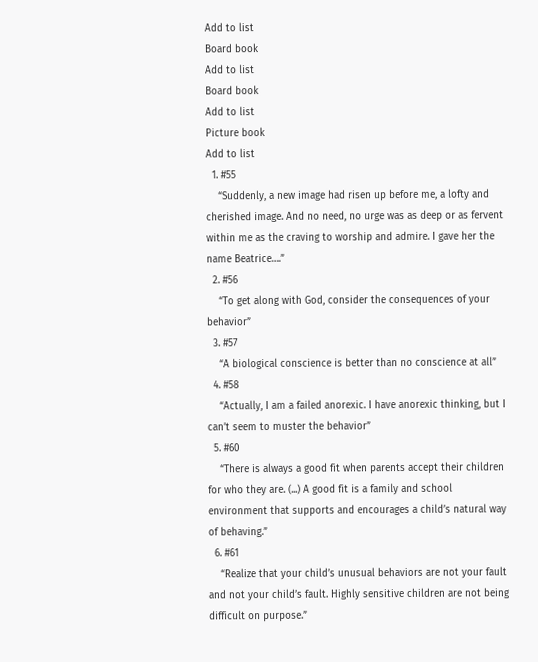Add to list
Board book
Add to list
Board book
Add to list
Picture book
Add to list
  1. #55
    “Suddenly, a new image had risen up before me, a lofty and cherished image. And no need, no urge was as deep or as fervent within me as the craving to worship and admire. I gave her the name Beatrice….”
  2. #56
    “To get along with God, consider the consequences of your behavior”
  3. #57
    “A biological conscience is better than no conscience at all”
  4. #58
    “Actually, I am a failed anorexic. I have anorexic thinking, but I can’t seem to muster the behavior”
  5. #60
    “There is always a good fit when parents accept their children for who they are. (...) A good fit is a family and school environment that supports and encourages a child’s natural way of behaving.”
  6. #61
    “Realize that your child’s unusual behaviors are not your fault and not your child’s fault. Highly sensitive children are not being difficult on purpose.”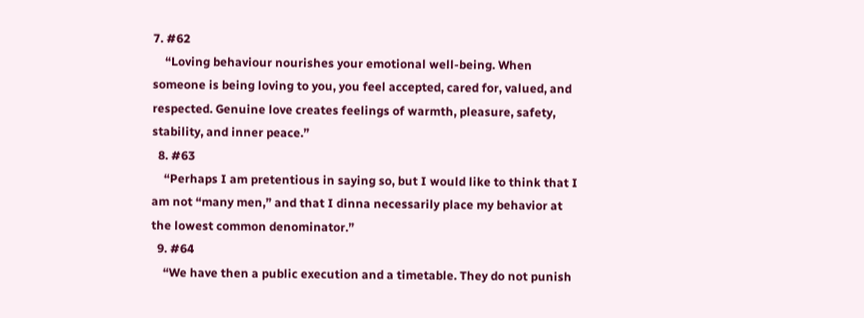7. #62
    “Loving behaviour nourishes your emotional well-being. When someone is being loving to you, you feel accepted, cared for, valued, and respected. Genuine love creates feelings of warmth, pleasure, safety, stability, and inner peace.”
  8. #63
    “Perhaps I am pretentious in saying so, but I would like to think that I am not “many men,” and that I dinna necessarily place my behavior at the lowest common denominator.”
  9. #64
    “We have then a public execution and a timetable. They do not punish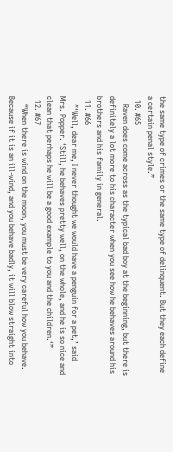the same type of crimes or the same type of delinquent. But they each define a certain penal style.”
  10. #65
    Raven does come across as the typical bad boy at the beginning, but there is definitely a lot more to his character when you see how he behaves around his brothers and his family in general.
  11. #66
    ″‘Well, dear me, I never thought we would have a penguin for a pet,’ said Mrs. Popper. ‘Still, he behaves pretty well, on the whole, and he is so nice and clean that perhaps he will be a good example to you and the children.‘”
  12. #67
    “When there is wind on the moon, you must be very careful how you behave. Because if it is an ill-wind, and you behave badly, it will blow straight into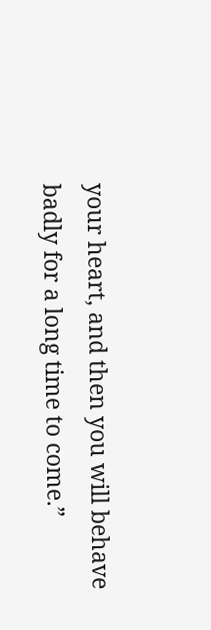your heart, and then you will behave badly for a long time to come.”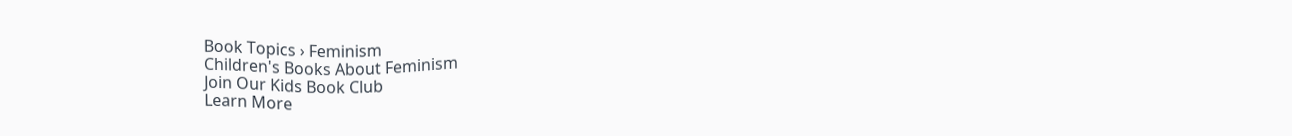Book Topics › Feminism
Children's Books About Feminism
Join Our Kids Book Club
Learn More